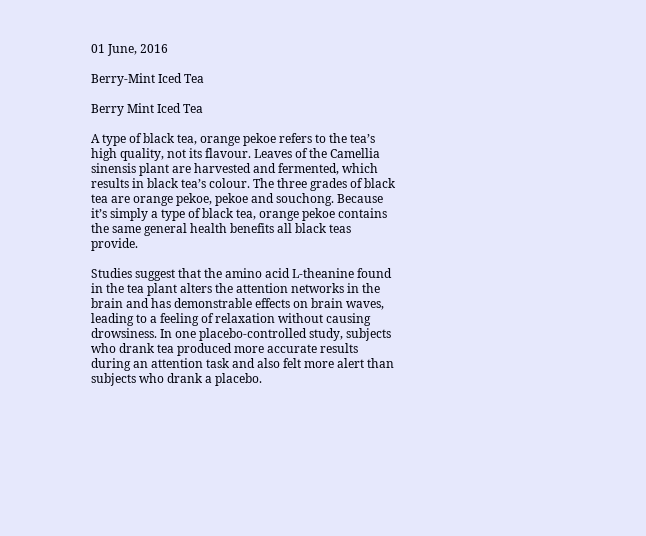01 June, 2016

Berry-Mint Iced Tea

Berry Mint Iced Tea

A type of black tea, orange pekoe refers to the tea’s high quality, not its flavour. Leaves of the Camellia sinensis plant are harvested and fermented, which results in black tea’s colour. The three grades of black tea are orange pekoe, pekoe and souchong. Because it’s simply a type of black tea, orange pekoe contains the same general health benefits all black teas provide.

Studies suggest that the amino acid L-theanine found in the tea plant alters the attention networks in the brain and has demonstrable effects on brain waves, leading to a feeling of relaxation without causing drowsiness. In one placebo-controlled study, subjects who drank tea produced more accurate results during an attention task and also felt more alert than subjects who drank a placebo.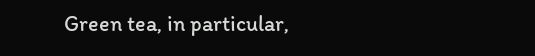Green tea, in particular,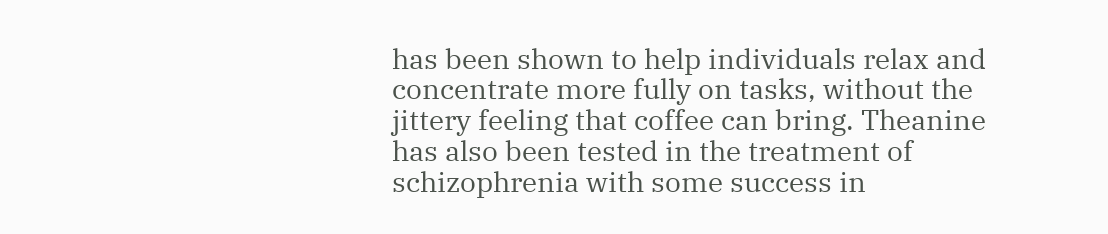has been shown to help individuals relax and concentrate more fully on tasks, without the jittery feeling that coffee can bring. Theanine has also been tested in the treatment of schizophrenia with some success in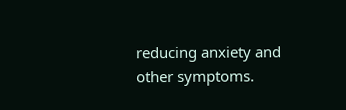reducing anxiety and other symptoms.